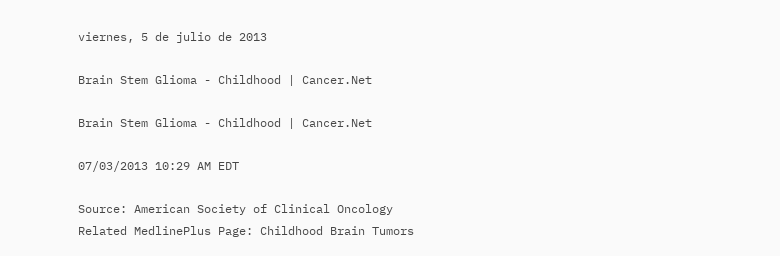viernes, 5 de julio de 2013

Brain Stem Glioma - Childhood | Cancer.Net

Brain Stem Glioma - Childhood | Cancer.Net

07/03/2013 10:29 AM EDT

Source: American Society of Clinical Oncology
Related MedlinePlus Page: Childhood Brain Tumors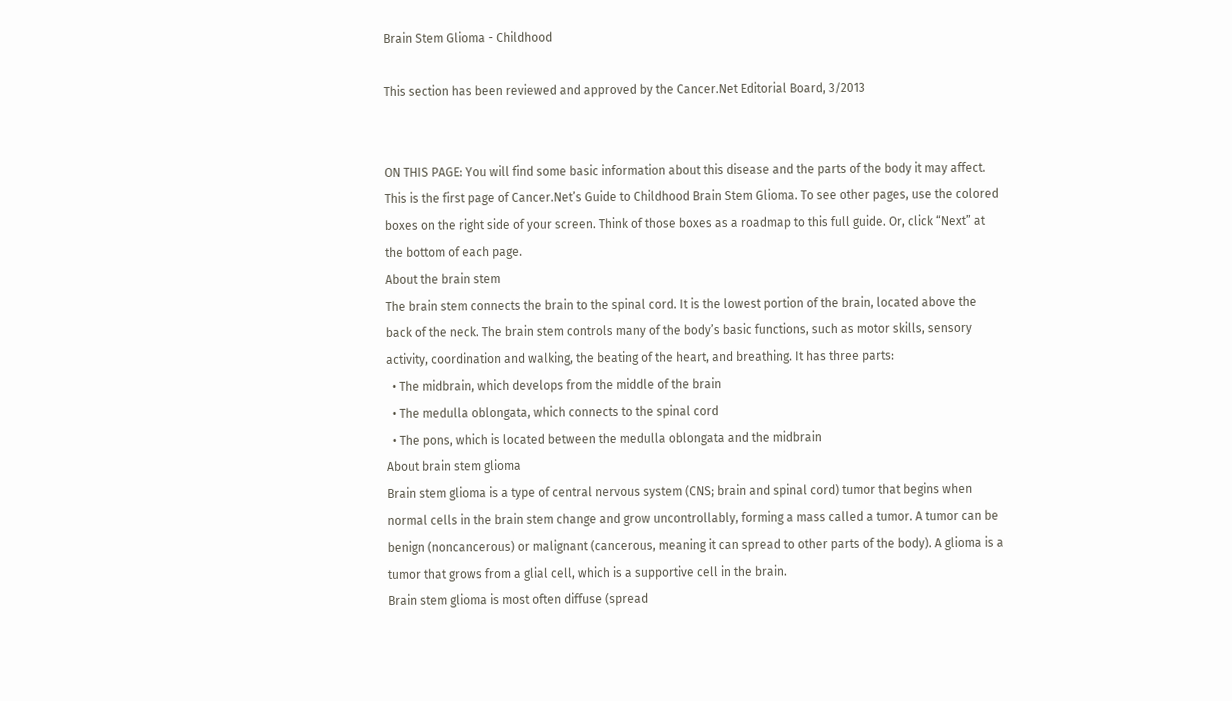Brain Stem Glioma - Childhood

This section has been reviewed and approved by the Cancer.Net Editorial Board, 3/2013


ON THIS PAGE: You will find some basic information about this disease and the parts of the body it may affect. This is the first page of Cancer.Net’s Guide to Childhood Brain Stem Glioma. To see other pages, use the colored boxes on the right side of your screen. Think of those boxes as a roadmap to this full guide. Or, click “Next” at the bottom of each page.
About the brain stem
The brain stem connects the brain to the spinal cord. It is the lowest portion of the brain, located above the back of the neck. The brain stem controls many of the body’s basic functions, such as motor skills, sensory activity, coordination and walking, the beating of the heart, and breathing. It has three parts:
  • The midbrain, which develops from the middle of the brain
  • The medulla oblongata, which connects to the spinal cord
  • The pons, which is located between the medulla oblongata and the midbrain
About brain stem glioma
Brain stem glioma is a type of central nervous system (CNS; brain and spinal cord) tumor that begins when normal cells in the brain stem change and grow uncontrollably, forming a mass called a tumor. A tumor can be benign (noncancerous) or malignant (cancerous, meaning it can spread to other parts of the body). A glioma is a tumor that grows from a glial cell, which is a supportive cell in the brain.
Brain stem glioma is most often diffuse (spread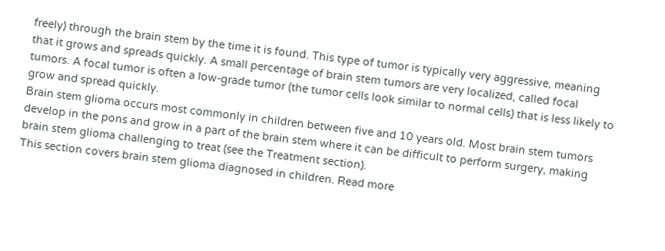freely) through the brain stem by the time it is found. This type of tumor is typically very aggressive, meaning that it grows and spreads quickly. A small percentage of brain stem tumors are very localized, called focal tumors. A focal tumor is often a low-grade tumor (the tumor cells look similar to normal cells) that is less likely to grow and spread quickly.
Brain stem glioma occurs most commonly in children between five and 10 years old. Most brain stem tumors develop in the pons and grow in a part of the brain stem where it can be difficult to perform surgery, making brain stem glioma challenging to treat (see the Treatment section).
This section covers brain stem glioma diagnosed in children. Read more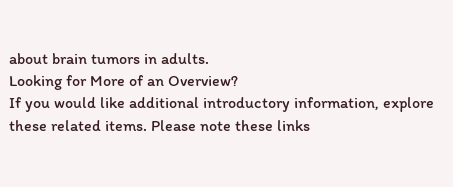about brain tumors in adults.
Looking for More of an Overview?
If you would like additional introductory information, explore these related items. Please note these links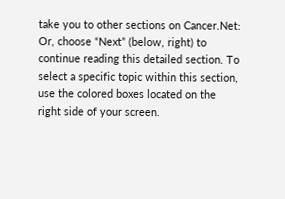take you to other sections on Cancer.Net:
Or, choose “Next” (below, right) to continue reading this detailed section. To select a specific topic within this section, use the colored boxes located on the right side of your screen.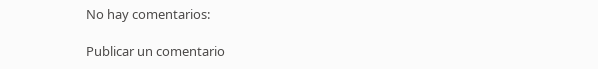No hay comentarios:

Publicar un comentario